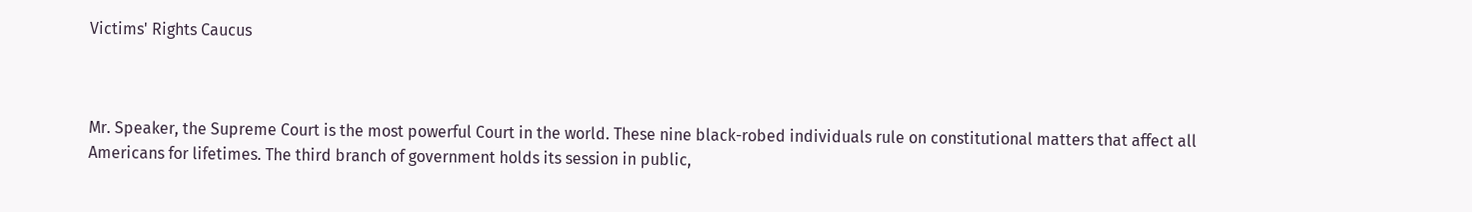Victims' Rights Caucus



Mr. Speaker, the Supreme Court is the most powerful Court in the world. These nine black-robed individuals rule on constitutional matters that affect all Americans for lifetimes. The third branch of government holds its session in public,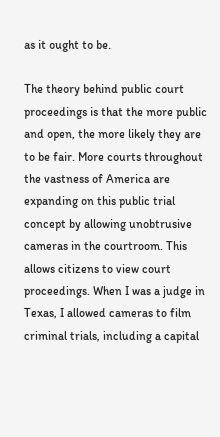as it ought to be.

The theory behind public court proceedings is that the more public and open, the more likely they are to be fair. More courts throughout the vastness of America are expanding on this public trial concept by allowing unobtrusive cameras in the courtroom. This allows citizens to view court proceedings. When I was a judge in Texas, I allowed cameras to film criminal trials, including a capital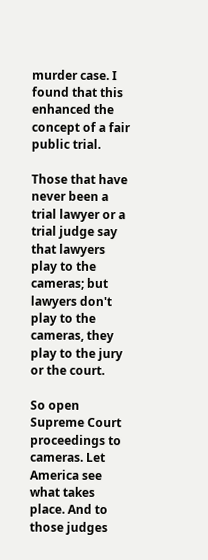murder case. I found that this enhanced the concept of a fair public trial.

Those that have never been a trial lawyer or a trial judge say that lawyers play to the cameras; but lawyers don't play to the cameras, they play to the jury or the court.

So open Supreme Court proceedings to cameras. Let America see what takes place. And to those judges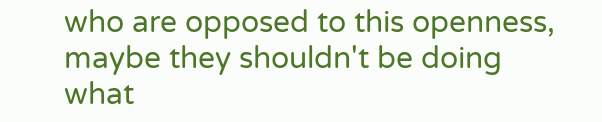who are opposed to this openness, maybe they shouldn't be doing what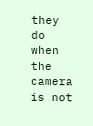they do when the camera is not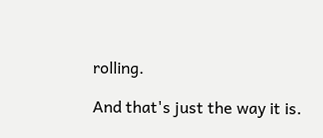rolling.

And that's just the way it is.